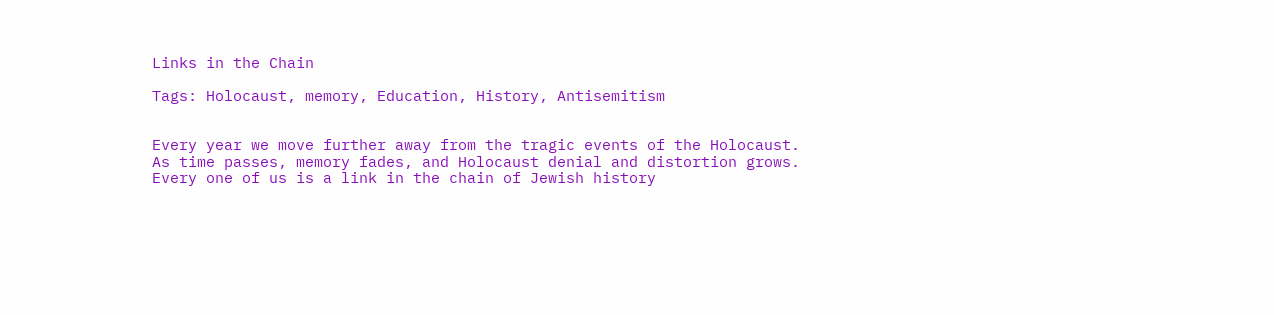Links in the Chain

Tags: Holocaust, memory, Education, History, Antisemitism


Every year we move further away from the tragic events of the Holocaust. As time passes, memory fades, and Holocaust denial and distortion grows. Every one of us is a link in the chain of Jewish history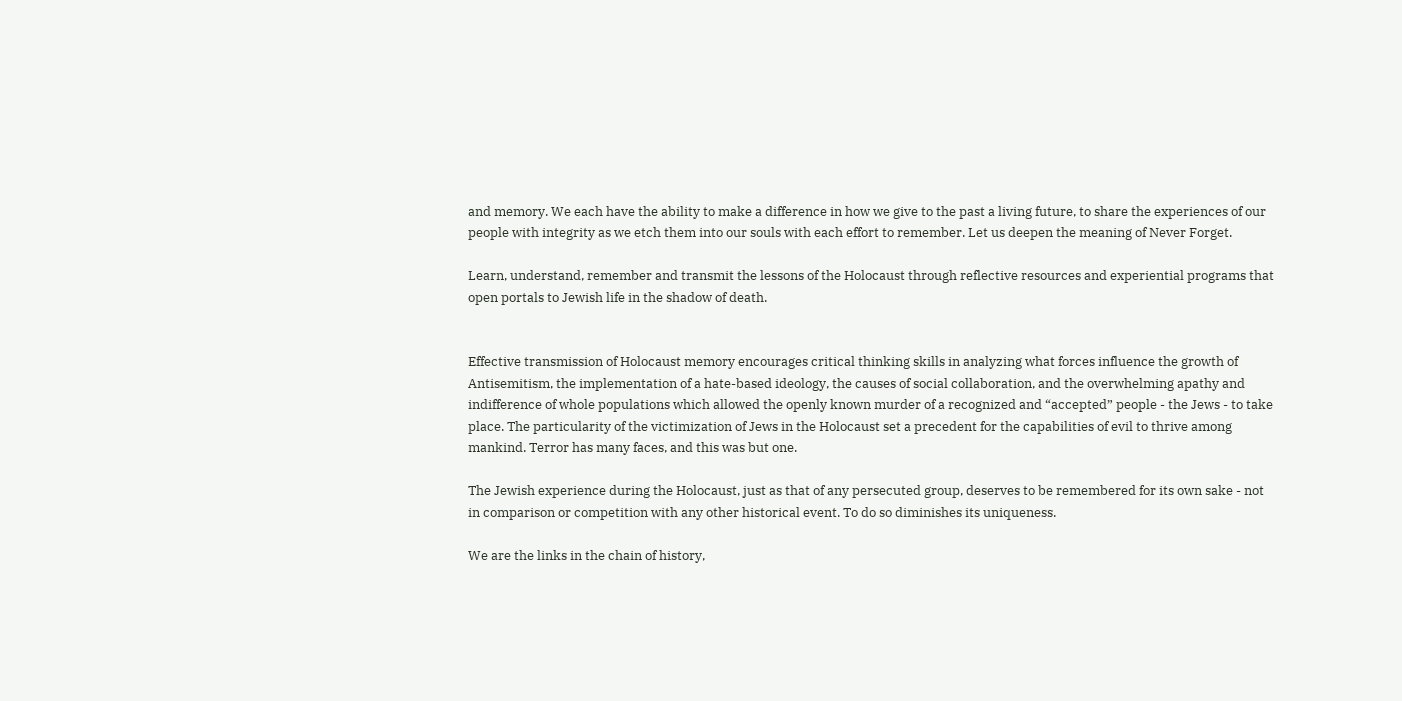and memory. We each have the ability to make a difference in how we give to the past a living future, to share the experiences of our people with integrity as we etch them into our souls with each effort to remember. Let us deepen the meaning of Never Forget.

Learn, understand, remember and transmit the lessons of the Holocaust through reflective resources and experiential programs that open portals to Jewish life in the shadow of death.


Effective transmission of Holocaust memory encourages critical thinking skills in analyzing what forces influence the growth of Antisemitism, the implementation of a hate-based ideology, the causes of social collaboration, and the overwhelming apathy and indifference of whole populations which allowed the openly known murder of a recognized and “accepted” people - the Jews - to take place. The particularity of the victimization of Jews in the Holocaust set a precedent for the capabilities of evil to thrive among mankind. Terror has many faces, and this was but one.

The Jewish experience during the Holocaust, just as that of any persecuted group, deserves to be remembered for its own sake - not in comparison or competition with any other historical event. To do so diminishes its uniqueness.

We are the links in the chain of history,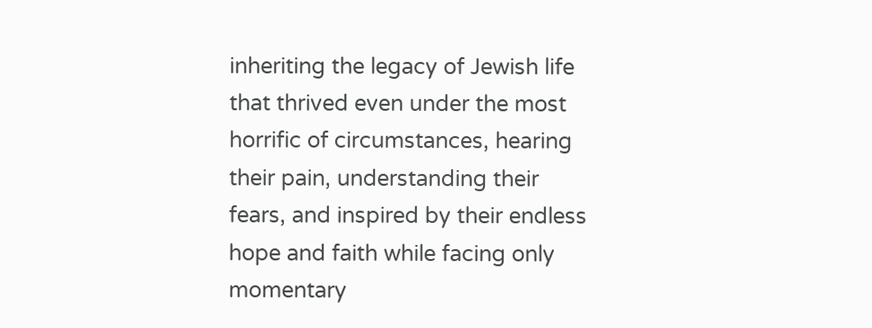inheriting the legacy of Jewish life that thrived even under the most horrific of circumstances, hearing their pain, understanding their fears, and inspired by their endless hope and faith while facing only momentary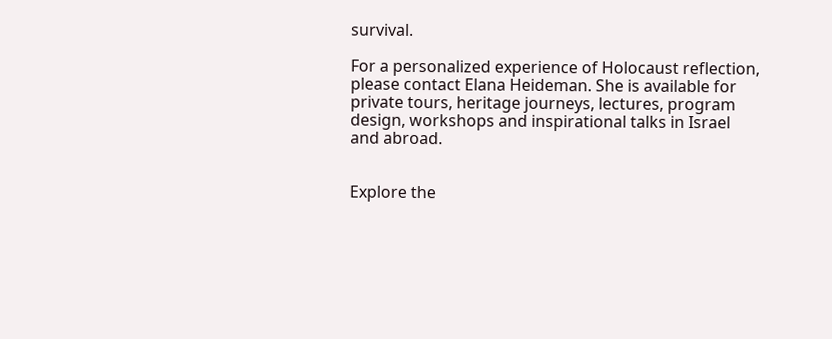survival.

For a personalized experience of Holocaust reflection, please contact Elana Heideman. She is available for private tours, heritage journeys, lectures, program design, workshops and inspirational talks in Israel and abroad.


Explore the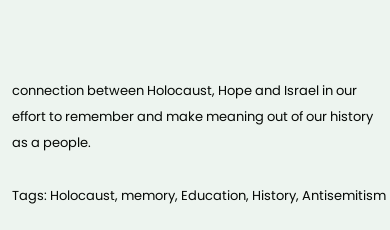connection between Holocaust, Hope and Israel in our effort to remember and make meaning out of our history as a people.

Tags: Holocaust, memory, Education, History, Antisemitism